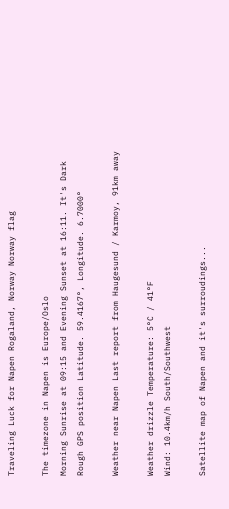Traveling Luck for Napen Rogaland, Norway Norway flag

The timezone in Napen is Europe/Oslo
Morning Sunrise at 09:15 and Evening Sunset at 16:11. It's Dark
Rough GPS position Latitude. 59.4167°, Longitude. 6.7000°

Weather near Napen Last report from Haugesund / Karmoy, 91km away

Weather drizzle Temperature: 5°C / 41°F
Wind: 10.4km/h South/Southwest

Satellite map of Napen and it's surroudings...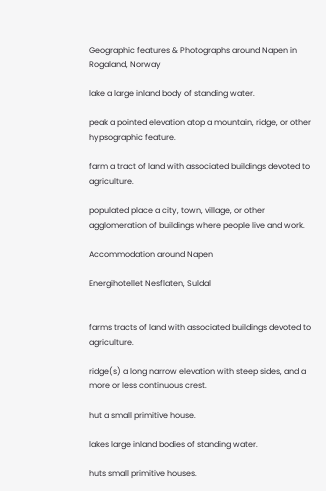Geographic features & Photographs around Napen in Rogaland, Norway

lake a large inland body of standing water.

peak a pointed elevation atop a mountain, ridge, or other hypsographic feature.

farm a tract of land with associated buildings devoted to agriculture.

populated place a city, town, village, or other agglomeration of buildings where people live and work.

Accommodation around Napen

Energihotellet Nesflaten, Suldal


farms tracts of land with associated buildings devoted to agriculture.

ridge(s) a long narrow elevation with steep sides, and a more or less continuous crest.

hut a small primitive house.

lakes large inland bodies of standing water.

huts small primitive houses.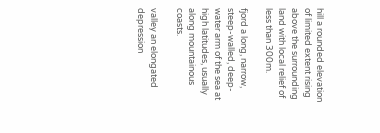hill a rounded elevation of limited extent rising above the surrounding land with local relief of less than 300m.

fjord a long, narrow, steep-walled, deep-water arm of the sea at high latitudes, usually along mountainous coasts.

valley an elongated depression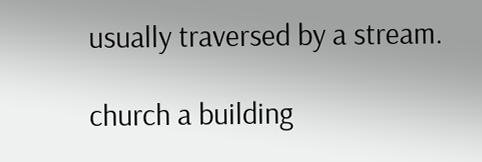usually traversed by a stream.

church a building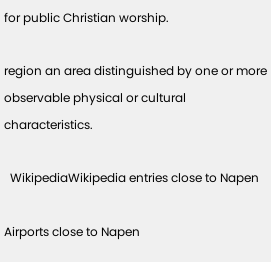for public Christian worship.

region an area distinguished by one or more observable physical or cultural characteristics.

  WikipediaWikipedia entries close to Napen

Airports close to Napen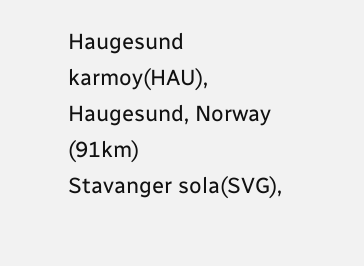Haugesund karmoy(HAU), Haugesund, Norway (91km)
Stavanger sola(SVG),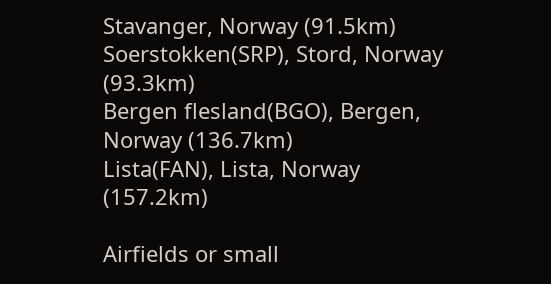Stavanger, Norway (91.5km)
Soerstokken(SRP), Stord, Norway (93.3km)
Bergen flesland(BGO), Bergen, Norway (136.7km)
Lista(FAN), Lista, Norway (157.2km)

Airfields or small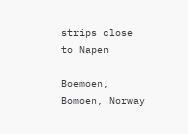strips close to Napen

Boemoen, Bomoen, Norway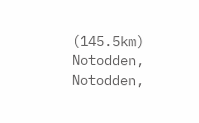(145.5km)
Notodden, Notodden,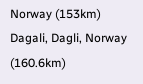Norway (153km)
Dagali, Dagli, Norway (160.6km)